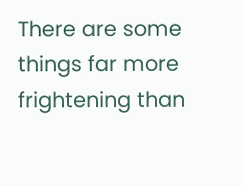There are some things far more frightening than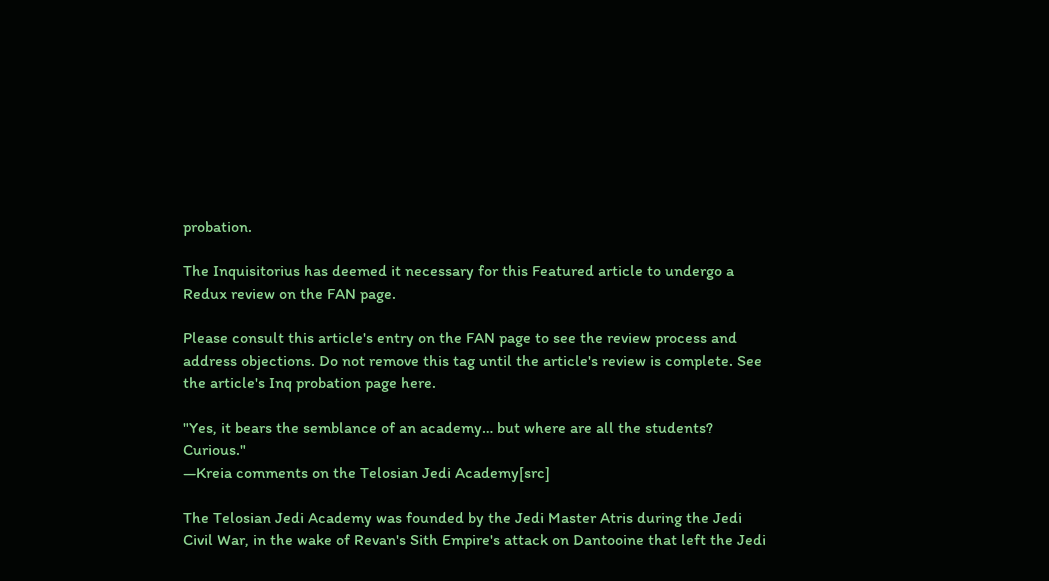probation.

The Inquisitorius has deemed it necessary for this Featured article to undergo a Redux review on the FAN page.

Please consult this article's entry on the FAN page to see the review process and address objections. Do not remove this tag until the article's review is complete. See the article's Inq probation page here.

"Yes, it bears the semblance of an academy… but where are all the students? Curious."
―Kreia comments on the Telosian Jedi Academy[src]

The Telosian Jedi Academy was founded by the Jedi Master Atris during the Jedi Civil War, in the wake of Revan's Sith Empire's attack on Dantooine that left the Jedi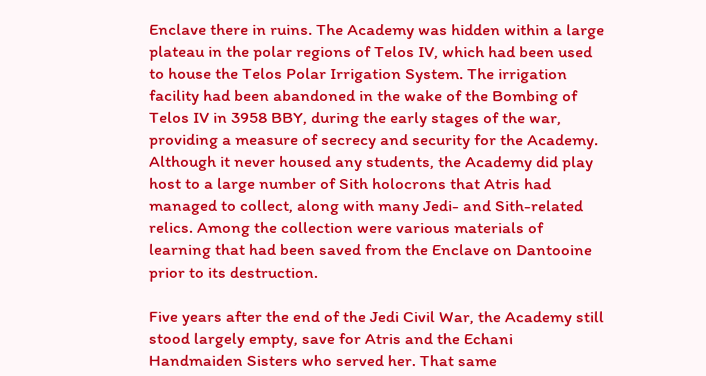Enclave there in ruins. The Academy was hidden within a large plateau in the polar regions of Telos IV, which had been used to house the Telos Polar Irrigation System. The irrigation facility had been abandoned in the wake of the Bombing of Telos IV in 3958 BBY, during the early stages of the war, providing a measure of secrecy and security for the Academy. Although it never housed any students, the Academy did play host to a large number of Sith holocrons that Atris had managed to collect, along with many Jedi- and Sith-related relics. Among the collection were various materials of learning that had been saved from the Enclave on Dantooine prior to its destruction.

Five years after the end of the Jedi Civil War, the Academy still stood largely empty, save for Atris and the Echani Handmaiden Sisters who served her. That same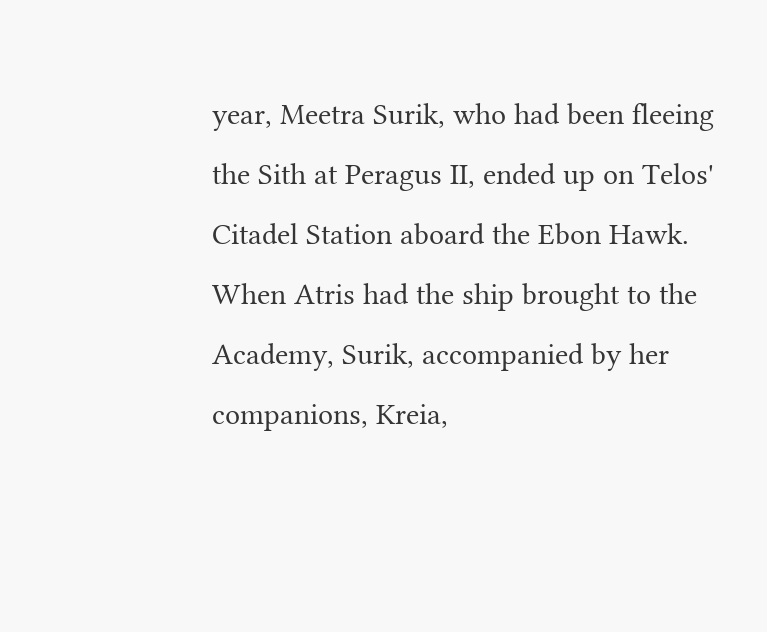year, Meetra Surik, who had been fleeing the Sith at Peragus II, ended up on Telos' Citadel Station aboard the Ebon Hawk. When Atris had the ship brought to the Academy, Surik, accompanied by her companions, Kreia,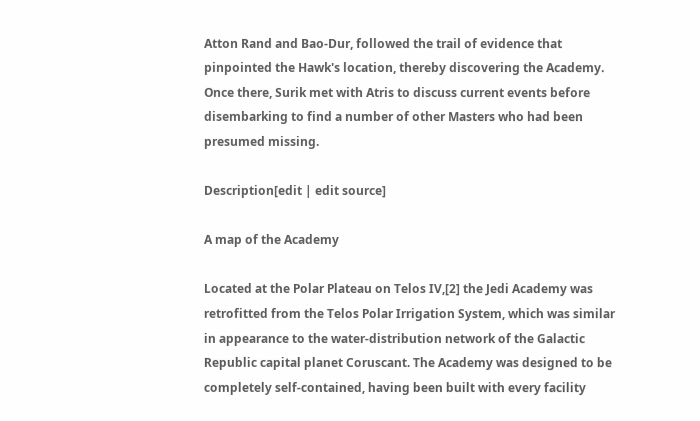Atton Rand and Bao-Dur, followed the trail of evidence that pinpointed the Hawk's location, thereby discovering the Academy. Once there, Surik met with Atris to discuss current events before disembarking to find a number of other Masters who had been presumed missing.

Description[edit | edit source]

A map of the Academy

Located at the Polar Plateau on Telos IV,[2] the Jedi Academy was retrofitted from the Telos Polar Irrigation System, which was similar in appearance to the water-distribution network of the Galactic Republic capital planet Coruscant. The Academy was designed to be completely self-contained, having been built with every facility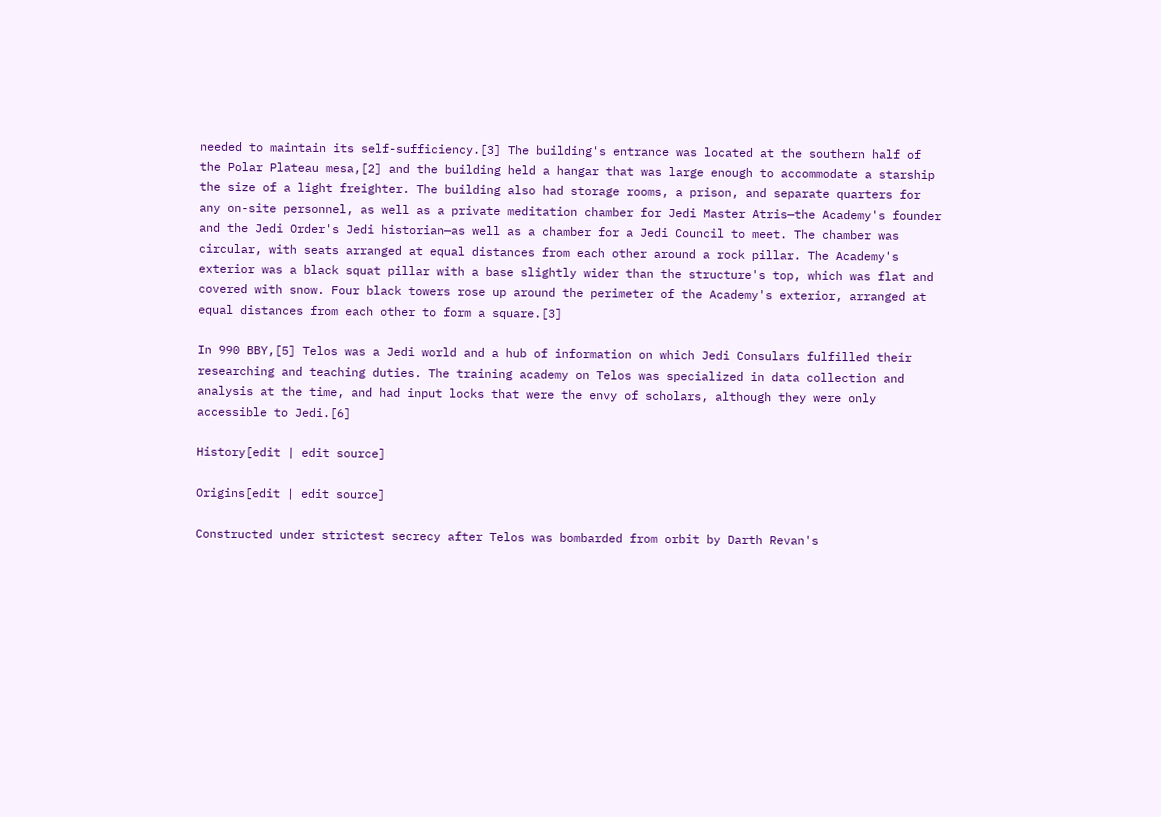needed to maintain its self-sufficiency.[3] The building's entrance was located at the southern half of the Polar Plateau mesa,[2] and the building held a hangar that was large enough to accommodate a starship the size of a light freighter. The building also had storage rooms, a prison, and separate quarters for any on-site personnel, as well as a private meditation chamber for Jedi Master Atris—the Academy's founder and the Jedi Order's Jedi historian—as well as a chamber for a Jedi Council to meet. The chamber was circular, with seats arranged at equal distances from each other around a rock pillar. The Academy's exterior was a black squat pillar with a base slightly wider than the structure's top, which was flat and covered with snow. Four black towers rose up around the perimeter of the Academy's exterior, arranged at equal distances from each other to form a square.[3]

In 990 BBY,[5] Telos was a Jedi world and a hub of information on which Jedi Consulars fulfilled their researching and teaching duties. The training academy on Telos was specialized in data collection and analysis at the time, and had input locks that were the envy of scholars, although they were only accessible to Jedi.[6]

History[edit | edit source]

Origins[edit | edit source]

Constructed under strictest secrecy after Telos was bombarded from orbit by Darth Revan's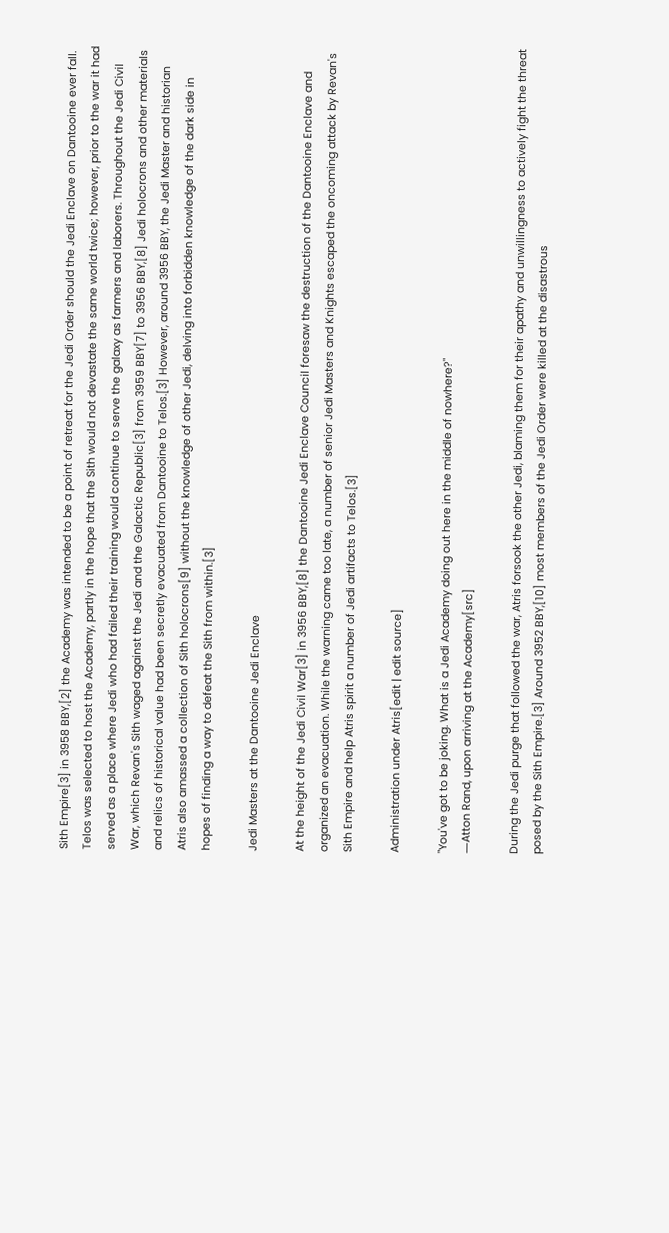Sith Empire[3] in 3958 BBY,[2] the Academy was intended to be a point of retreat for the Jedi Order should the Jedi Enclave on Dantooine ever fall. Telos was selected to host the Academy, partly in the hope that the Sith would not devastate the same world twice; however, prior to the war it had served as a place where Jedi who had failed their training would continue to serve the galaxy as farmers and laborers. Throughout the Jedi Civil War, which Revan's Sith waged against the Jedi and the Galactic Republic[3] from 3959 BBY[7] to 3956 BBY,[8] Jedi holocrons and other materials and relics of historical value had been secretly evacuated from Dantooine to Telos.[3] However, around 3956 BBY, the Jedi Master and historian Atris also amassed a collection of Sith holocrons[9] without the knowledge of other Jedi, delving into forbidden knowledge of the dark side in hopes of finding a way to defeat the Sith from within.[3]

Jedi Masters at the Dantooine Jedi Enclave

At the height of the Jedi Civil War[3] in 3956 BBY,[8] the Dantooine Jedi Enclave Council foresaw the destruction of the Dantooine Enclave and organized an evacuation. While the warning came too late, a number of senior Jedi Masters and Knights escaped the oncoming attack by Revan's Sith Empire and help Atris spirit a number of Jedi artifacts to Telos.[3]

Administration under Atris[edit | edit source]

"You've got to be joking. What is a Jedi Academy doing out here in the middle of nowhere?"
―Atton Rand, upon arriving at the Academy[src]

During the Jedi purge that followed the war, Atris forsook the other Jedi, blaming them for their apathy and unwillingness to actively fight the threat posed by the Sith Empire.[3] Around 3952 BBY,[10] most members of the Jedi Order were killed at the disastrous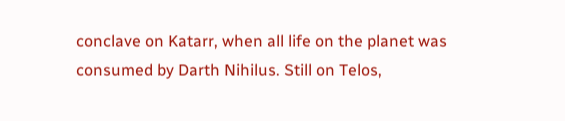conclave on Katarr, when all life on the planet was consumed by Darth Nihilus. Still on Telos,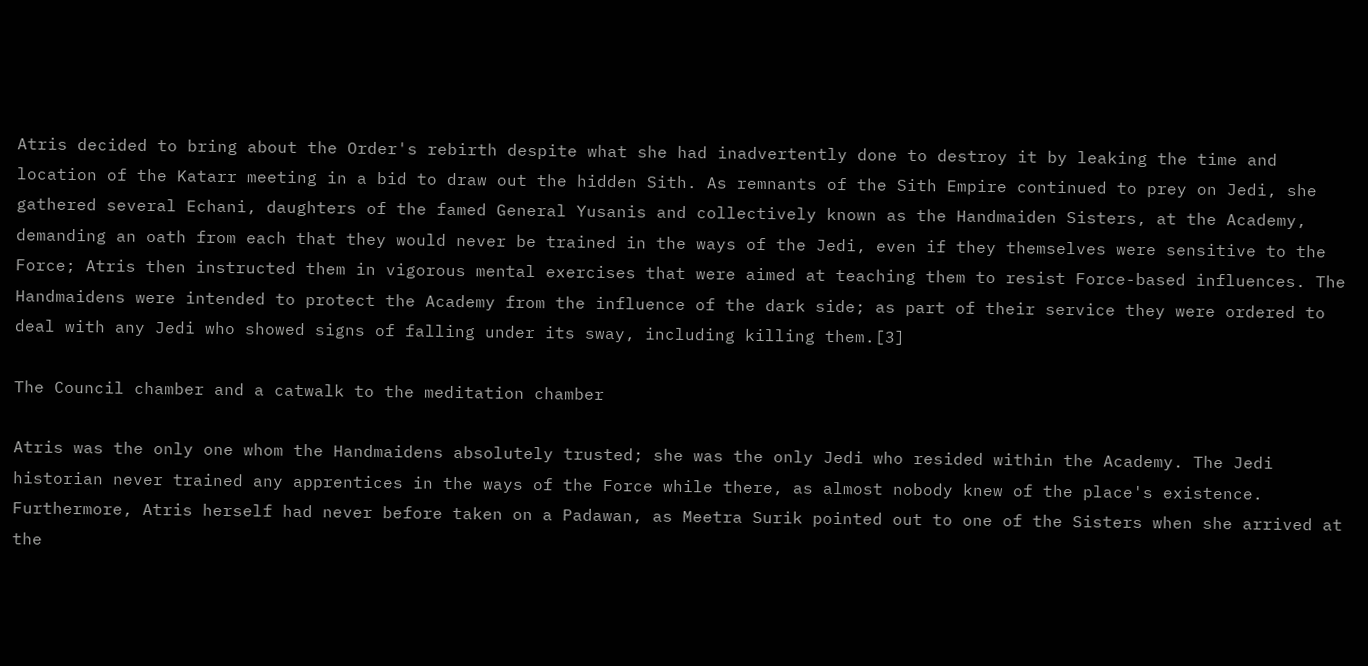Atris decided to bring about the Order's rebirth despite what she had inadvertently done to destroy it by leaking the time and location of the Katarr meeting in a bid to draw out the hidden Sith. As remnants of the Sith Empire continued to prey on Jedi, she gathered several Echani, daughters of the famed General Yusanis and collectively known as the Handmaiden Sisters, at the Academy, demanding an oath from each that they would never be trained in the ways of the Jedi, even if they themselves were sensitive to the Force; Atris then instructed them in vigorous mental exercises that were aimed at teaching them to resist Force-based influences. The Handmaidens were intended to protect the Academy from the influence of the dark side; as part of their service they were ordered to deal with any Jedi who showed signs of falling under its sway, including killing them.[3]

The Council chamber and a catwalk to the meditation chamber

Atris was the only one whom the Handmaidens absolutely trusted; she was the only Jedi who resided within the Academy. The Jedi historian never trained any apprentices in the ways of the Force while there, as almost nobody knew of the place's existence. Furthermore, Atris herself had never before taken on a Padawan, as Meetra Surik pointed out to one of the Sisters when she arrived at the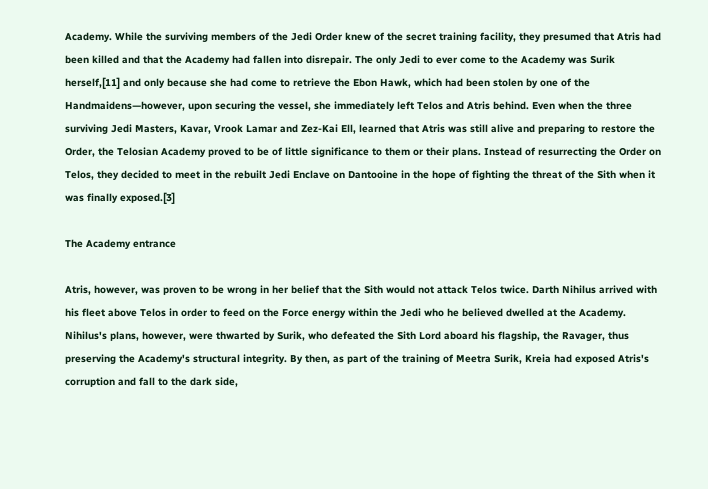Academy. While the surviving members of the Jedi Order knew of the secret training facility, they presumed that Atris had been killed and that the Academy had fallen into disrepair. The only Jedi to ever come to the Academy was Surik herself,[11] and only because she had come to retrieve the Ebon Hawk, which had been stolen by one of the Handmaidens—however, upon securing the vessel, she immediately left Telos and Atris behind. Even when the three surviving Jedi Masters, Kavar, Vrook Lamar and Zez-Kai Ell, learned that Atris was still alive and preparing to restore the Order, the Telosian Academy proved to be of little significance to them or their plans. Instead of resurrecting the Order on Telos, they decided to meet in the rebuilt Jedi Enclave on Dantooine in the hope of fighting the threat of the Sith when it was finally exposed.[3]

The Academy entrance

Atris, however, was proven to be wrong in her belief that the Sith would not attack Telos twice. Darth Nihilus arrived with his fleet above Telos in order to feed on the Force energy within the Jedi who he believed dwelled at the Academy. Nihilus's plans, however, were thwarted by Surik, who defeated the Sith Lord aboard his flagship, the Ravager, thus preserving the Academy's structural integrity. By then, as part of the training of Meetra Surik, Kreia had exposed Atris's corruption and fall to the dark side,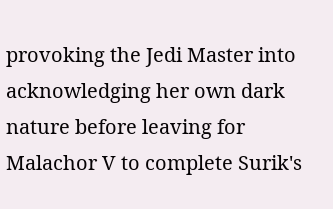provoking the Jedi Master into acknowledging her own dark nature before leaving for Malachor V to complete Surik's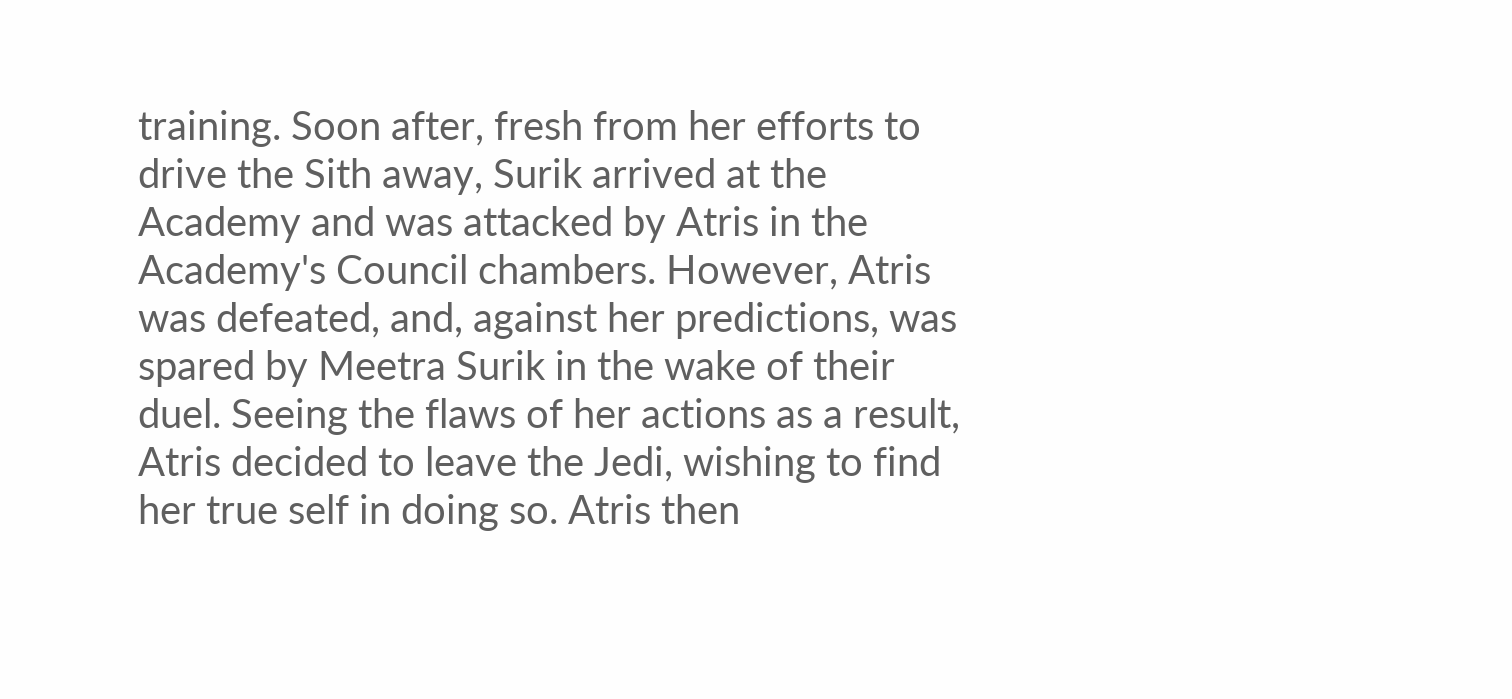training. Soon after, fresh from her efforts to drive the Sith away, Surik arrived at the Academy and was attacked by Atris in the Academy's Council chambers. However, Atris was defeated, and, against her predictions, was spared by Meetra Surik in the wake of their duel. Seeing the flaws of her actions as a result, Atris decided to leave the Jedi, wishing to find her true self in doing so. Atris then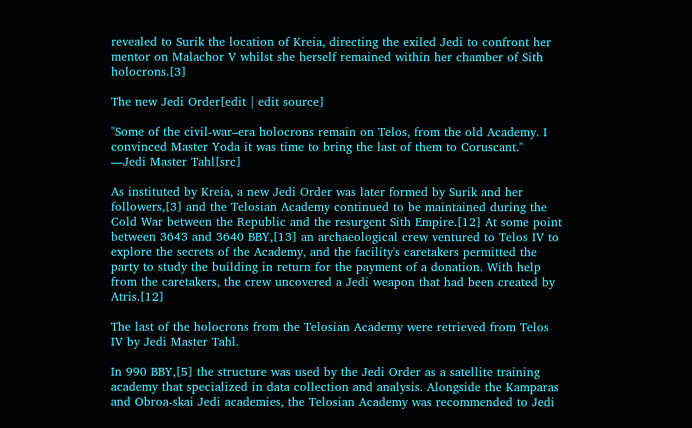revealed to Surik the location of Kreia, directing the exiled Jedi to confront her mentor on Malachor V whilst she herself remained within her chamber of Sith holocrons.[3]

The new Jedi Order[edit | edit source]

"Some of the civil-war–era holocrons remain on Telos, from the old Academy. I convinced Master Yoda it was time to bring the last of them to Coruscant."
―Jedi Master Tahl[src]

As instituted by Kreia, a new Jedi Order was later formed by Surik and her followers,[3] and the Telosian Academy continued to be maintained during the Cold War between the Republic and the resurgent Sith Empire.[12] At some point between 3643 and 3640 BBY,[13] an archaeological crew ventured to Telos IV to explore the secrets of the Academy, and the facility's caretakers permitted the party to study the building in return for the payment of a donation. With help from the caretakers, the crew uncovered a Jedi weapon that had been created by Atris.[12]

The last of the holocrons from the Telosian Academy were retrieved from Telos IV by Jedi Master Tahl.

In 990 BBY,[5] the structure was used by the Jedi Order as a satellite training academy that specialized in data collection and analysis. Alongside the Kamparas and Obroa-skai Jedi academies, the Telosian Academy was recommended to Jedi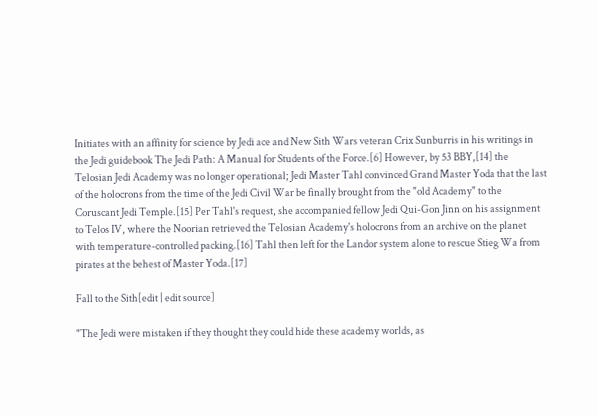Initiates with an affinity for science by Jedi ace and New Sith Wars veteran Crix Sunburris in his writings in the Jedi guidebook The Jedi Path: A Manual for Students of the Force.[6] However, by 53 BBY,[14] the Telosian Jedi Academy was no longer operational; Jedi Master Tahl convinced Grand Master Yoda that the last of the holocrons from the time of the Jedi Civil War be finally brought from the "old Academy" to the Coruscant Jedi Temple.[15] Per Tahl's request, she accompanied fellow Jedi Qui-Gon Jinn on his assignment to Telos IV, where the Noorian retrieved the Telosian Academy's holocrons from an archive on the planet with temperature-controlled packing.[16] Tahl then left for the Landor system alone to rescue Stieg Wa from pirates at the behest of Master Yoda.[17]

Fall to the Sith[edit | edit source]

"The Jedi were mistaken if they thought they could hide these academy worlds, as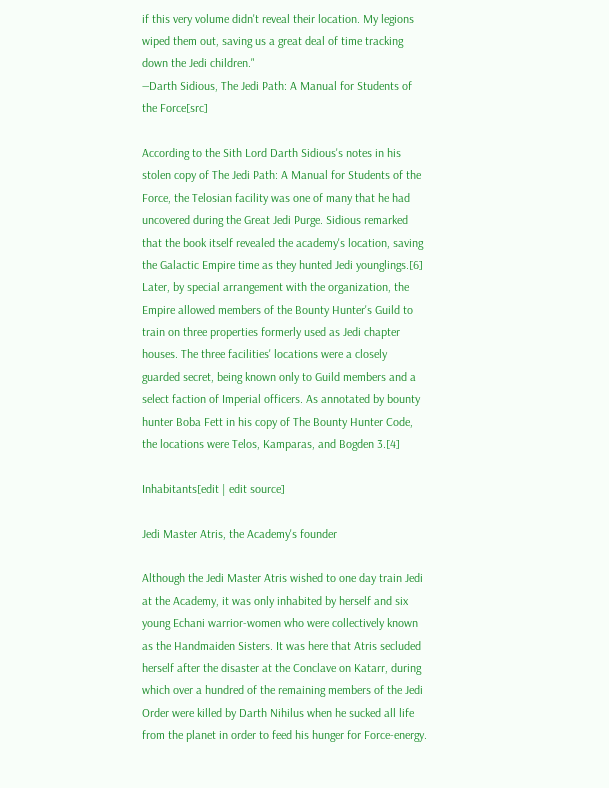if this very volume didn't reveal their location. My legions wiped them out, saving us a great deal of time tracking down the Jedi children."
―Darth Sidious, The Jedi Path: A Manual for Students of the Force[src]

According to the Sith Lord Darth Sidious's notes in his stolen copy of The Jedi Path: A Manual for Students of the Force, the Telosian facility was one of many that he had uncovered during the Great Jedi Purge. Sidious remarked that the book itself revealed the academy's location, saving the Galactic Empire time as they hunted Jedi younglings.[6] Later, by special arrangement with the organization, the Empire allowed members of the Bounty Hunter's Guild to train on three properties formerly used as Jedi chapter houses. The three facilities' locations were a closely guarded secret, being known only to Guild members and a select faction of Imperial officers. As annotated by bounty hunter Boba Fett in his copy of The Bounty Hunter Code, the locations were Telos, Kamparas, and Bogden 3.[4]

Inhabitants[edit | edit source]

Jedi Master Atris, the Academy's founder

Although the Jedi Master Atris wished to one day train Jedi at the Academy, it was only inhabited by herself and six young Echani warrior-women who were collectively known as the Handmaiden Sisters. It was here that Atris secluded herself after the disaster at the Conclave on Katarr, during which over a hundred of the remaining members of the Jedi Order were killed by Darth Nihilus when he sucked all life from the planet in order to feed his hunger for Force-energy.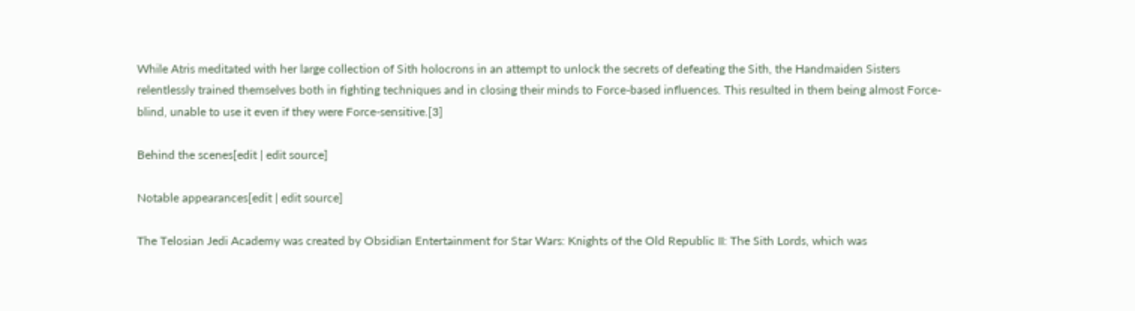While Atris meditated with her large collection of Sith holocrons in an attempt to unlock the secrets of defeating the Sith, the Handmaiden Sisters relentlessly trained themselves both in fighting techniques and in closing their minds to Force-based influences. This resulted in them being almost Force-blind, unable to use it even if they were Force-sensitive.[3]

Behind the scenes[edit | edit source]

Notable appearances[edit | edit source]

The Telosian Jedi Academy was created by Obsidian Entertainment for Star Wars: Knights of the Old Republic II: The Sith Lords, which was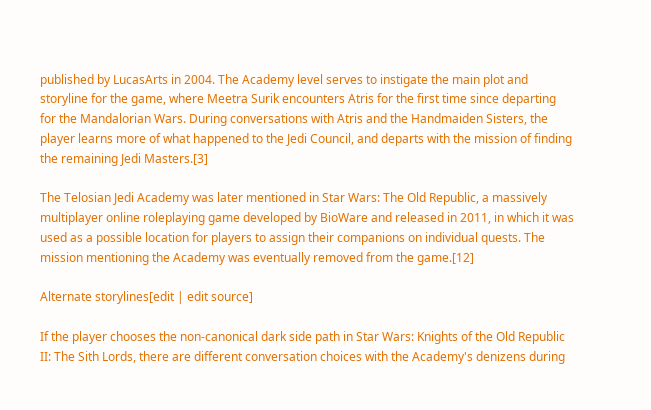published by LucasArts in 2004. The Academy level serves to instigate the main plot and storyline for the game, where Meetra Surik encounters Atris for the first time since departing for the Mandalorian Wars. During conversations with Atris and the Handmaiden Sisters, the player learns more of what happened to the Jedi Council, and departs with the mission of finding the remaining Jedi Masters.[3]

The Telosian Jedi Academy was later mentioned in Star Wars: The Old Republic, a massively multiplayer online roleplaying game developed by BioWare and released in 2011, in which it was used as a possible location for players to assign their companions on individual quests. The mission mentioning the Academy was eventually removed from the game.[12]

Alternate storylines[edit | edit source]

If the player chooses the non-canonical dark side path in Star Wars: Knights of the Old Republic II: The Sith Lords, there are different conversation choices with the Academy's denizens during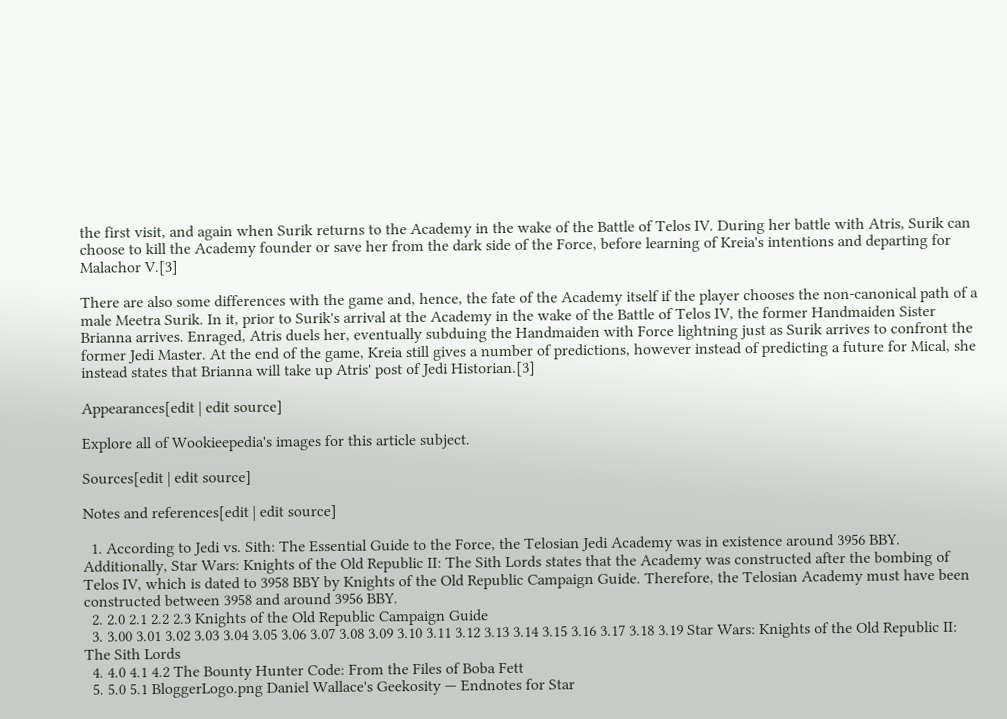the first visit, and again when Surik returns to the Academy in the wake of the Battle of Telos IV. During her battle with Atris, Surik can choose to kill the Academy founder or save her from the dark side of the Force, before learning of Kreia's intentions and departing for Malachor V.[3]

There are also some differences with the game and, hence, the fate of the Academy itself if the player chooses the non-canonical path of a male Meetra Surik. In it, prior to Surik's arrival at the Academy in the wake of the Battle of Telos IV, the former Handmaiden Sister Brianna arrives. Enraged, Atris duels her, eventually subduing the Handmaiden with Force lightning just as Surik arrives to confront the former Jedi Master. At the end of the game, Kreia still gives a number of predictions, however instead of predicting a future for Mical, she instead states that Brianna will take up Atris' post of Jedi Historian.[3]

Appearances[edit | edit source]

Explore all of Wookieepedia's images for this article subject.

Sources[edit | edit source]

Notes and references[edit | edit source]

  1. According to Jedi vs. Sith: The Essential Guide to the Force, the Telosian Jedi Academy was in existence around 3956 BBY. Additionally, Star Wars: Knights of the Old Republic II: The Sith Lords states that the Academy was constructed after the bombing of Telos IV, which is dated to 3958 BBY by Knights of the Old Republic Campaign Guide. Therefore, the Telosian Academy must have been constructed between 3958 and around 3956 BBY.
  2. 2.0 2.1 2.2 2.3 Knights of the Old Republic Campaign Guide
  3. 3.00 3.01 3.02 3.03 3.04 3.05 3.06 3.07 3.08 3.09 3.10 3.11 3.12 3.13 3.14 3.15 3.16 3.17 3.18 3.19 Star Wars: Knights of the Old Republic II: The Sith Lords
  4. 4.0 4.1 4.2 The Bounty Hunter Code: From the Files of Boba Fett
  5. 5.0 5.1 BloggerLogo.png Daniel Wallace's Geekosity — Endnotes for Star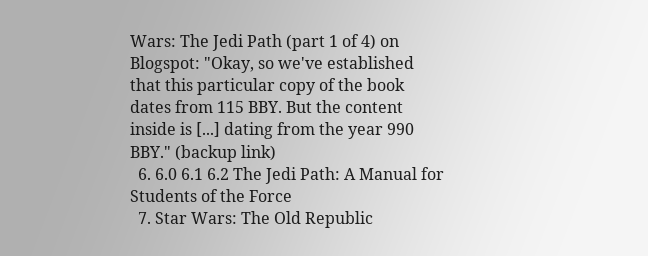Wars: The Jedi Path (part 1 of 4) on Blogspot: "Okay, so we've established that this particular copy of the book dates from 115 BBY. But the content inside is [...] dating from the year 990 BBY." (backup link)
  6. 6.0 6.1 6.2 The Jedi Path: A Manual for Students of the Force
  7. Star Wars: The Old Republic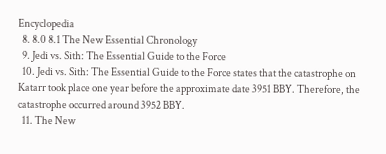Encyclopedia
  8. 8.0 8.1 The New Essential Chronology
  9. Jedi vs. Sith: The Essential Guide to the Force
  10. Jedi vs. Sith: The Essential Guide to the Force states that the catastrophe on Katarr took place one year before the approximate date 3951 BBY. Therefore, the catastrophe occurred around 3952 BBY.
  11. The New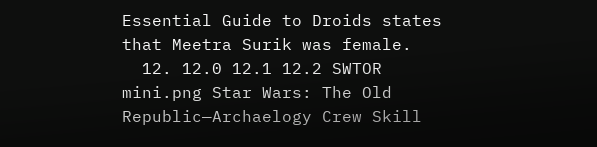Essential Guide to Droids states that Meetra Surik was female.
  12. 12.0 12.1 12.2 SWTOR mini.png Star Wars: The Old Republic—Archaelogy Crew Skill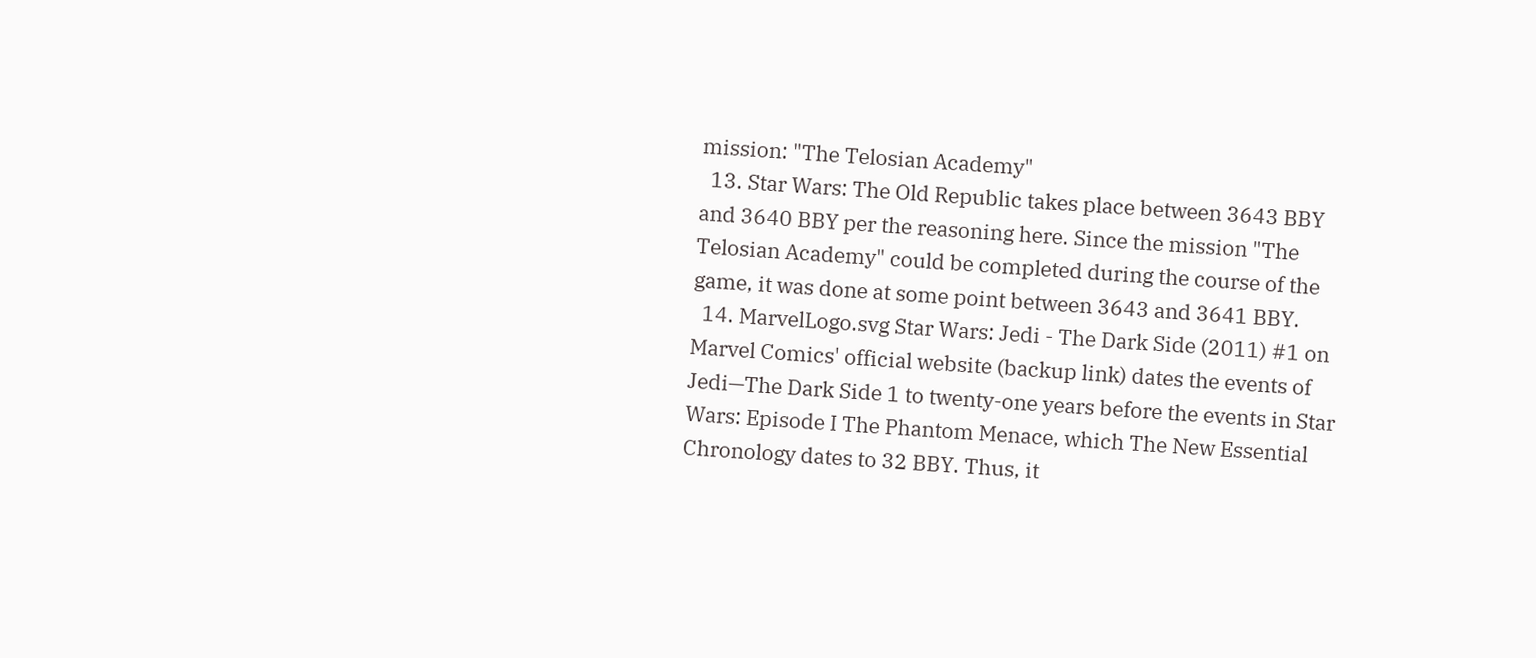mission: "The Telosian Academy"
  13. Star Wars: The Old Republic takes place between 3643 BBY and 3640 BBY per the reasoning here. Since the mission "The Telosian Academy" could be completed during the course of the game, it was done at some point between 3643 and 3641 BBY.
  14. MarvelLogo.svg Star Wars: Jedi - The Dark Side (2011) #1 on Marvel Comics' official website (backup link) dates the events of Jedi—The Dark Side 1 to twenty-one years before the events in Star Wars: Episode I The Phantom Menace, which The New Essential Chronology dates to 32 BBY. Thus, it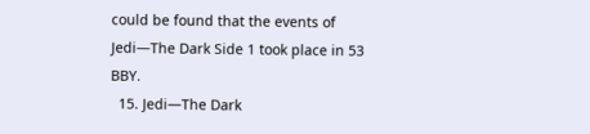could be found that the events of Jedi—The Dark Side 1 took place in 53 BBY.
  15. Jedi—The Dark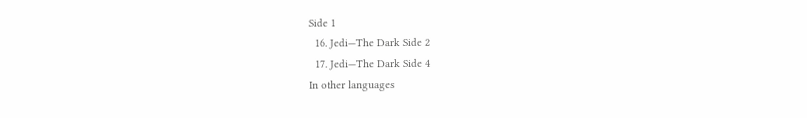Side 1
  16. Jedi—The Dark Side 2
  17. Jedi—The Dark Side 4
In other languages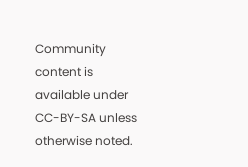Community content is available under CC-BY-SA unless otherwise noted.